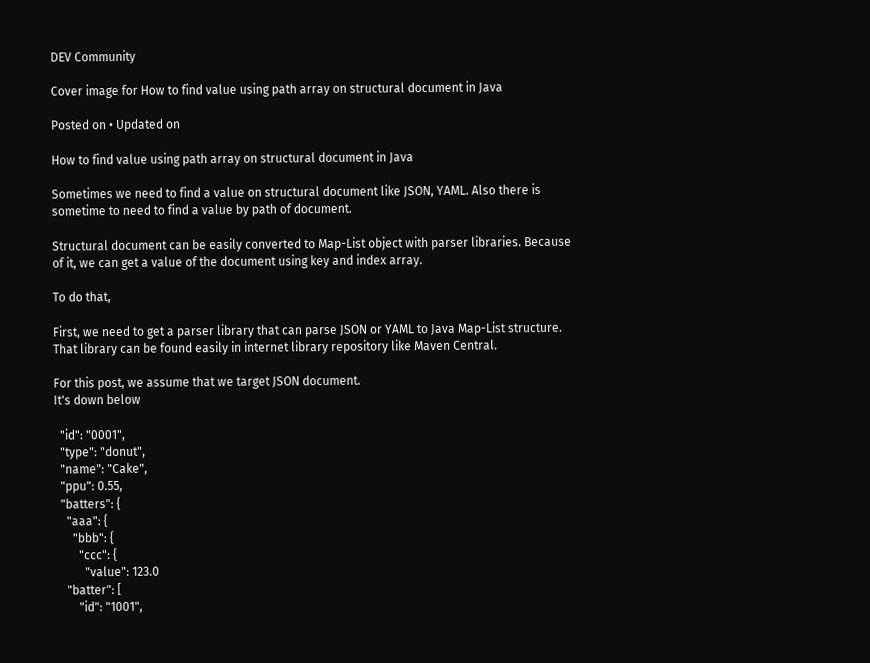DEV Community

Cover image for How to find value using path array on structural document in Java

Posted on • Updated on

How to find value using path array on structural document in Java

Sometimes we need to find a value on structural document like JSON, YAML. Also there is sometime to need to find a value by path of document.

Structural document can be easily converted to Map-List object with parser libraries. Because of it, we can get a value of the document using key and index array.

To do that,

First, we need to get a parser library that can parse JSON or YAML to Java Map-List structure. That library can be found easily in internet library repository like Maven Central.

For this post, we assume that we target JSON document.
It's down below

  "id": "0001",
  "type": "donut",
  "name": "Cake",
  "ppu": 0.55,
  "batters": {
    "aaa": {
      "bbb": {
        "ccc": {
          "value": 123.0
    "batter": [
        "id": "1001",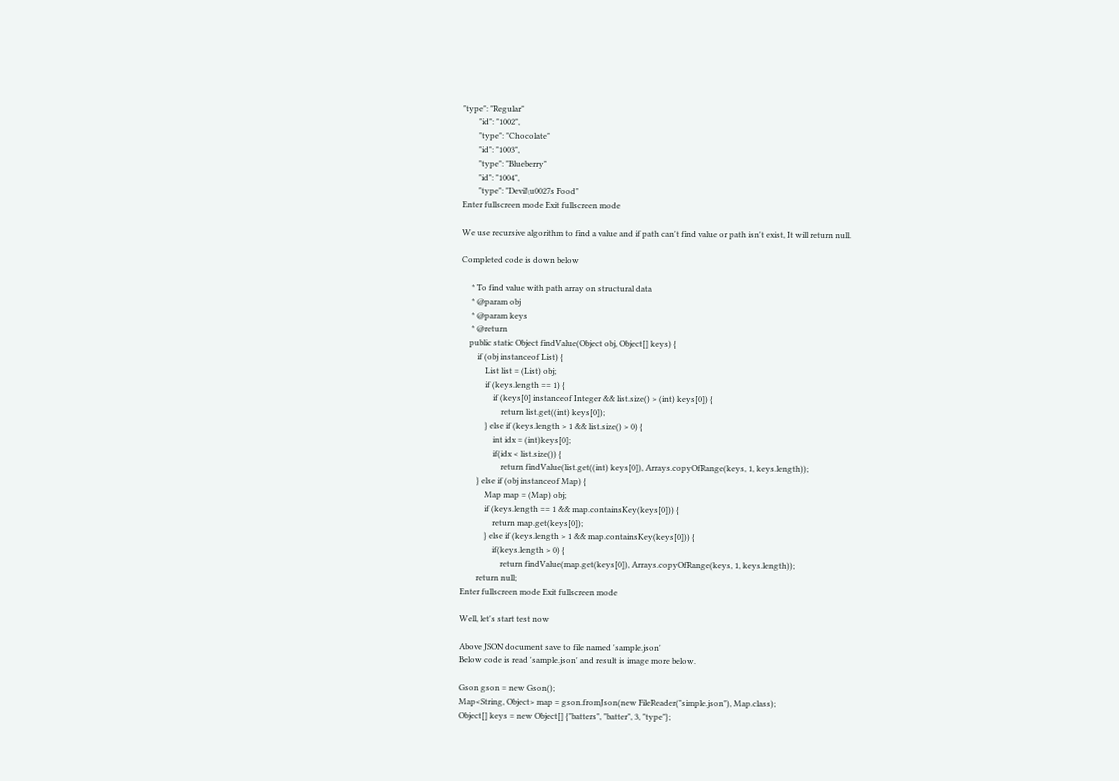"type": "Regular"
        "id": "1002",
        "type": "Chocolate"
        "id": "1003",
        "type": "Blueberry"
        "id": "1004",
        "type": "Devil\u0027s Food"
Enter fullscreen mode Exit fullscreen mode

We use recursive algorithm to find a value and if path can't find value or path isn't exist, It will return null.

Completed code is down below

     * To find value with path array on structural data
     * @param obj
     * @param keys
     * @return
    public static Object findValue(Object obj, Object[] keys) {
        if (obj instanceof List) {
            List list = (List) obj;
            if (keys.length == 1) {
                if (keys[0] instanceof Integer && list.size() > (int) keys[0]) {
                    return list.get((int) keys[0]);
            } else if (keys.length > 1 && list.size() > 0) {
                int idx = (int)keys[0];
                if(idx < list.size()) {
                    return findValue(list.get((int) keys[0]), Arrays.copyOfRange(keys, 1, keys.length));
        } else if (obj instanceof Map) {
            Map map = (Map) obj;
            if (keys.length == 1 && map.containsKey(keys[0])) {
                return map.get(keys[0]);
            } else if (keys.length > 1 && map.containsKey(keys[0])) {
                if(keys.length > 0) {
                    return findValue(map.get(keys[0]), Arrays.copyOfRange(keys, 1, keys.length));
        return null;
Enter fullscreen mode Exit fullscreen mode

Well, let's start test now

Above JSON document save to file named 'sample.json'
Below code is read 'sample.json' and result is image more below.

Gson gson = new Gson();
Map<String, Object> map = gson.fromJson(new FileReader("simple.json"), Map.class);
Object[] keys = new Object[] {"batters", "batter", 3, "type"};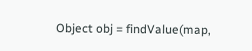Object obj = findValue(map,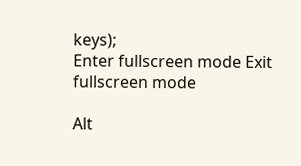keys);
Enter fullscreen mode Exit fullscreen mode

Alt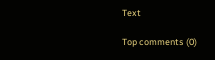Text

Top comments (0)